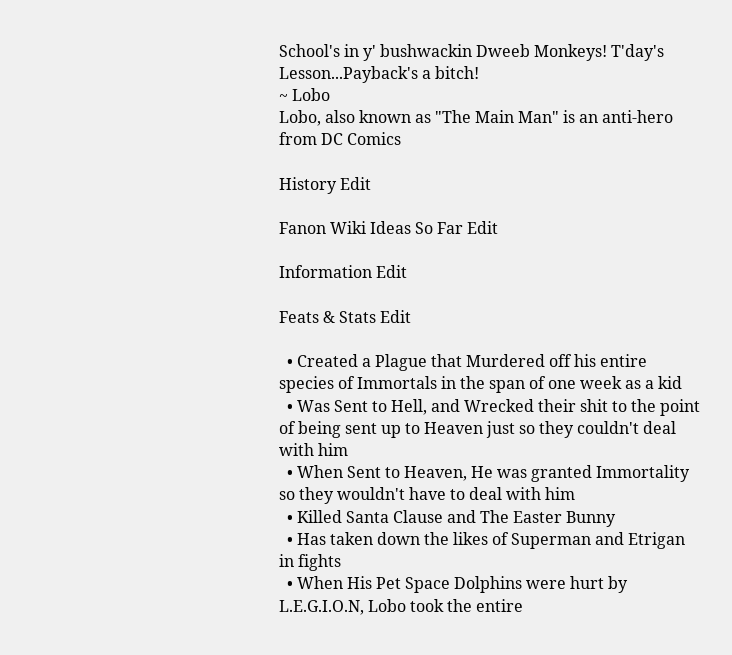School's in y' bushwackin Dweeb Monkeys! T'day's Lesson...Payback's a bitch!
~ Lobo
Lobo, also known as "The Main Man" is an anti-hero from DC Comics

History Edit

Fanon Wiki Ideas So Far Edit

Information Edit

Feats & Stats Edit

  • Created a Plague that Murdered off his entire species of Immortals in the span of one week as a kid
  • Was Sent to Hell, and Wrecked their shit to the point of being sent up to Heaven just so they couldn't deal with him
  • When Sent to Heaven, He was granted Immortality so they wouldn't have to deal with him
  • Killed Santa Clause and The Easter Bunny
  • Has taken down the likes of Superman and Etrigan in fights
  • When His Pet Space Dolphins were hurt by L.E.G.I.O.N, Lobo took the entire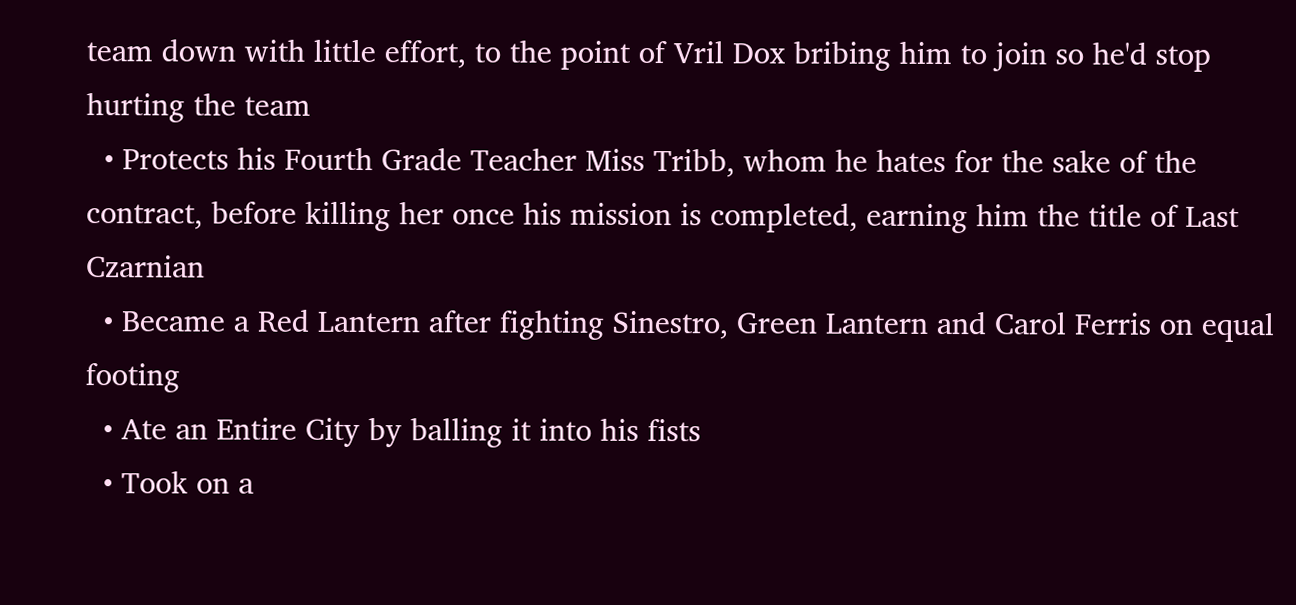team down with little effort, to the point of Vril Dox bribing him to join so he'd stop hurting the team
  • Protects his Fourth Grade Teacher Miss Tribb, whom he hates for the sake of the contract, before killing her once his mission is completed, earning him the title of Last Czarnian
  • Became a Red Lantern after fighting Sinestro, Green Lantern and Carol Ferris on equal footing
  • Ate an Entire City by balling it into his fists
  • Took on a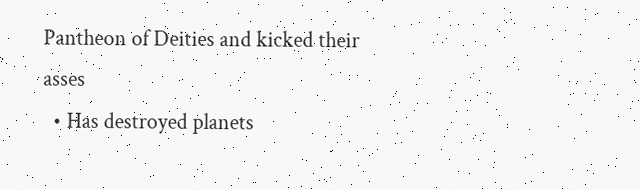Pantheon of Deities and kicked their asses
  • Has destroyed planets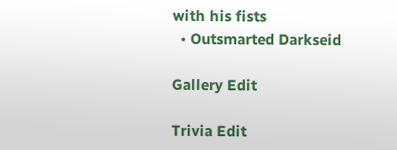with his fists
  • Outsmarted Darkseid

Gallery Edit

Trivia Edit